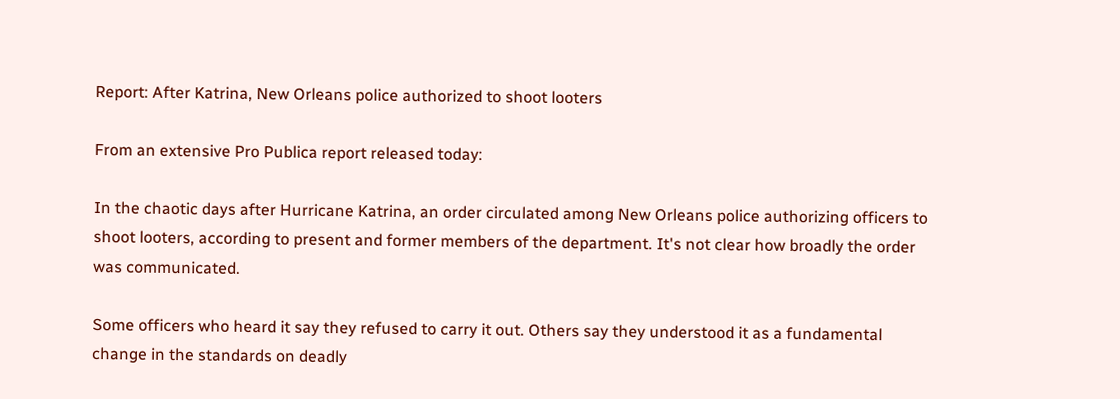Report: After Katrina, New Orleans police authorized to shoot looters

From an extensive Pro Publica report released today:

In the chaotic days after Hurricane Katrina, an order circulated among New Orleans police authorizing officers to shoot looters, according to present and former members of the department. It's not clear how broadly the order was communicated.

Some officers who heard it say they refused to carry it out. Others say they understood it as a fundamental change in the standards on deadly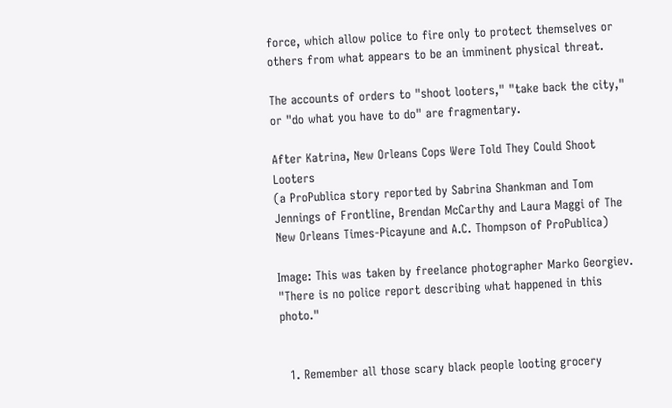force, which allow police to fire only to protect themselves or others from what appears to be an imminent physical threat.

The accounts of orders to "shoot looters," "take back the city," or "do what you have to do" are fragmentary.

After Katrina, New Orleans Cops Were Told They Could Shoot Looters
(a ProPublica story reported by Sabrina Shankman and Tom Jennings of Frontline, Brendan McCarthy and Laura Maggi of The New Orleans Times-Picayune and A.C. Thompson of ProPublica)

Image: This was taken by freelance photographer Marko Georgiev. "There is no police report describing what happened in this photo."


  1. Remember all those scary black people looting grocery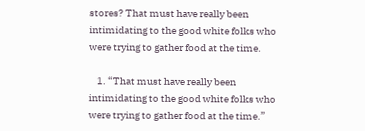stores? That must have really been intimidating to the good white folks who were trying to gather food at the time.

    1. “That must have really been intimidating to the good white folks who were trying to gather food at the time.”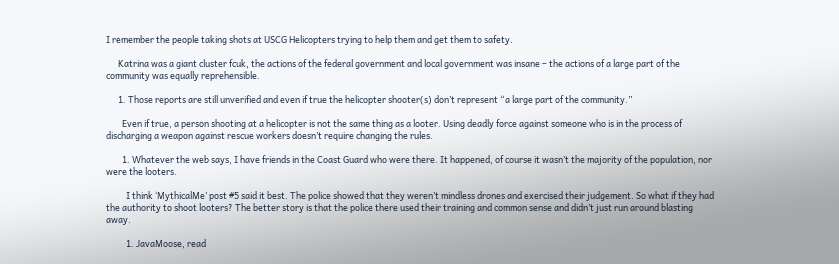I remember the people taking shots at USCG Helicopters trying to help them and get them to safety.

      Katrina was a giant cluster fcuk, the actions of the federal government and local government was insane – the actions of a large part of the community was equally reprehensible.

      1. Those reports are still unverified and even if true the helicopter shooter(s) don’t represent “a large part of the community.”

        Even if true, a person shooting at a helicopter is not the same thing as a looter. Using deadly force against someone who is in the process of discharging a weapon against rescue workers doesn’t require changing the rules.

        1. Whatever the web says, I have friends in the Coast Guard who were there. It happened, of course it wasn’t the majority of the population, nor were the looters.

          I think ‘MythicalMe’ post #5 said it best. The police showed that they weren’t mindless drones and exercised their judgement. So what if they had the authority to shoot looters? The better story is that the police there used their training and common sense and didn’t just run around blasting away.

          1. JavaMoose, read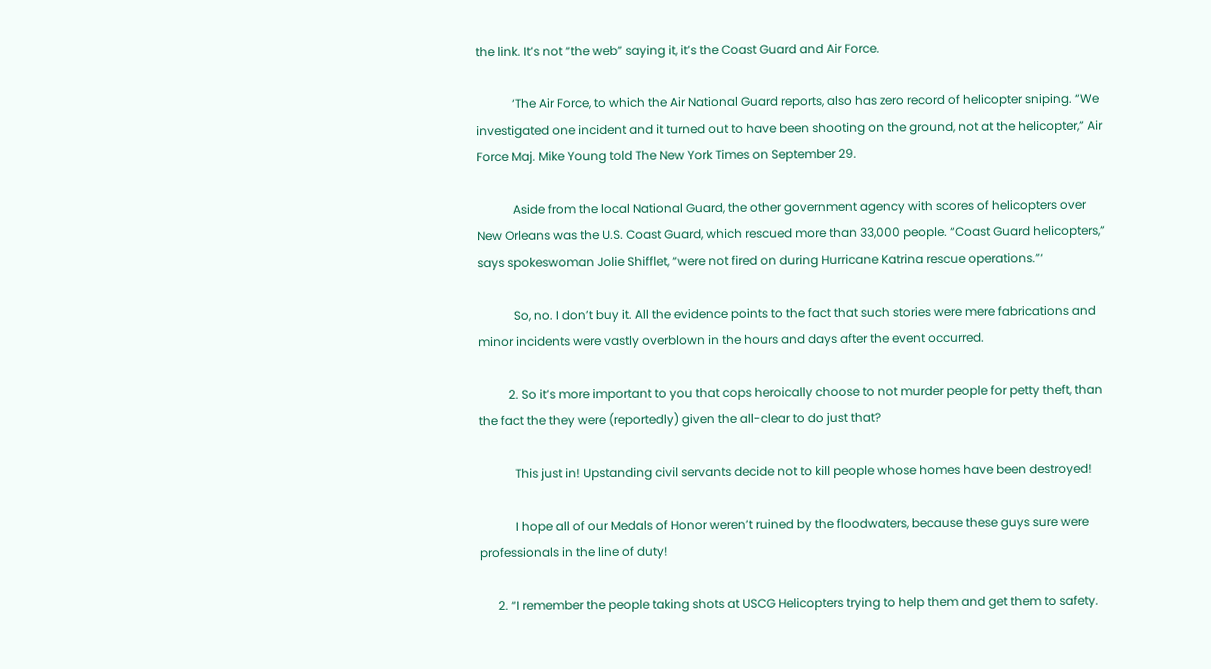the link. It’s not “the web” saying it, it’s the Coast Guard and Air Force.

            ‘The Air Force, to which the Air National Guard reports, also has zero record of helicopter sniping. “We investigated one incident and it turned out to have been shooting on the ground, not at the helicopter,” Air Force Maj. Mike Young told The New York Times on September 29.

            Aside from the local National Guard, the other government agency with scores of helicopters over New Orleans was the U.S. Coast Guard, which rescued more than 33,000 people. “Coast Guard helicopters,” says spokeswoman Jolie Shifflet, “were not fired on during Hurricane Katrina rescue operations.”‘

            So, no. I don’t buy it. All the evidence points to the fact that such stories were mere fabrications and minor incidents were vastly overblown in the hours and days after the event occurred.

          2. So it’s more important to you that cops heroically choose to not murder people for petty theft, than the fact the they were (reportedly) given the all-clear to do just that?

            This just in! Upstanding civil servants decide not to kill people whose homes have been destroyed!

            I hope all of our Medals of Honor weren’t ruined by the floodwaters, because these guys sure were professionals in the line of duty!

      2. “I remember the people taking shots at USCG Helicopters trying to help them and get them to safety.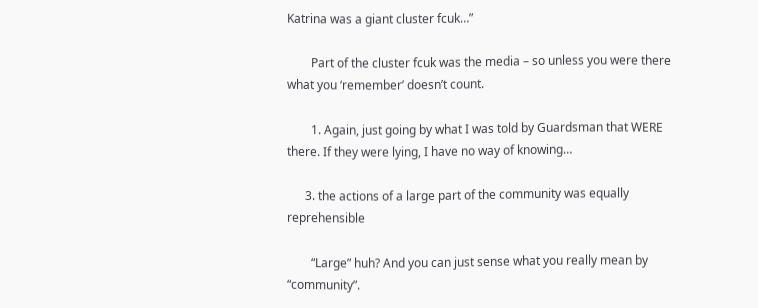Katrina was a giant cluster fcuk…”

        Part of the cluster fcuk was the media – so unless you were there what you ‘remember’ doesn’t count.

        1. Again, just going by what I was told by Guardsman that WERE there. If they were lying, I have no way of knowing…

      3. the actions of a large part of the community was equally reprehensible

        “Large” huh? And you can just sense what you really mean by “community”.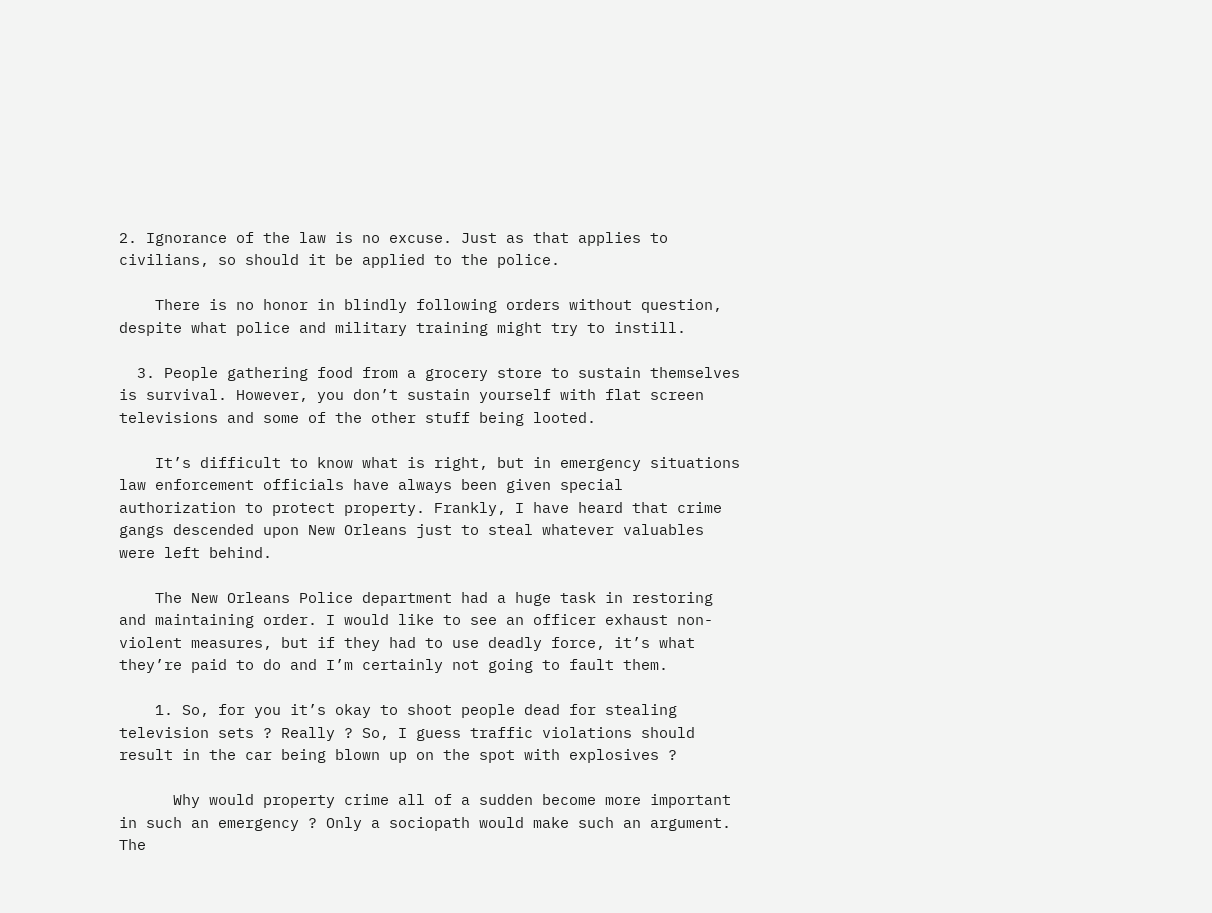2. Ignorance of the law is no excuse. Just as that applies to civilians, so should it be applied to the police.

    There is no honor in blindly following orders without question, despite what police and military training might try to instill.

  3. People gathering food from a grocery store to sustain themselves is survival. However, you don’t sustain yourself with flat screen televisions and some of the other stuff being looted.

    It’s difficult to know what is right, but in emergency situations law enforcement officials have always been given special authorization to protect property. Frankly, I have heard that crime gangs descended upon New Orleans just to steal whatever valuables were left behind.

    The New Orleans Police department had a huge task in restoring and maintaining order. I would like to see an officer exhaust non-violent measures, but if they had to use deadly force, it’s what they’re paid to do and I’m certainly not going to fault them.

    1. So, for you it’s okay to shoot people dead for stealing television sets ? Really ? So, I guess traffic violations should result in the car being blown up on the spot with explosives ?

      Why would property crime all of a sudden become more important in such an emergency ? Only a sociopath would make such an argument. The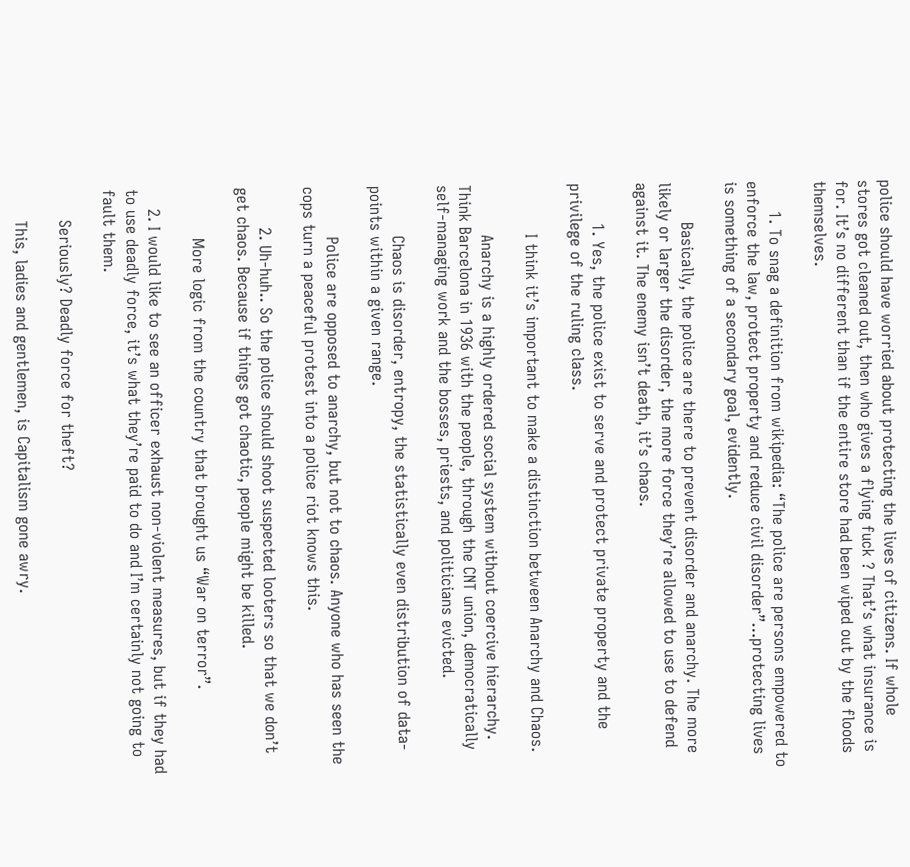police should have worried about protecting the lives of citizens. If whole stores got cleaned out, then who gives a flying fuck ? That’s what insurance is for. It’s no different than if the entire store had been wiped out by the floods themselves.

      1. To snag a definition from wikipedia: “The police are persons empowered to enforce the law, protect property and reduce civil disorder”…protecting lives is something of a secondary goal, evidently.

        Basically, the police are there to prevent disorder and anarchy. The more likely or larger the disorder, the more force they’re allowed to use to defend against it. The enemy isn’t death, it’s chaos.

        1. Yes, the police exist to serve and protect private property and the privilege of the ruling class.

          I think it’s important to make a distinction between Anarchy and Chaos.

          Anarchy is a highly ordered social system without coercive hierarchy. Think Barcelona in 1936 with the people, through the CNT union, democratically self-managing work and the bosses, priests, and politicians evicted.

          Chaos is disorder, entropy, the statistically even distribution of data-points within a given range.

          Police are opposed to anarchy, but not to chaos. Anyone who has seen the cops turn a peaceful protest into a police riot knows this.

        2. Uh-huh.. So the police should shoot suspected looters so that we don’t get chaos. Because if things got chaotic, people might be killed.

          More logic from the country that brought us “War on terror”.

    2. I would like to see an officer exhaust non-violent measures, but if they had to use deadly force, it’s what they’re paid to do and I’m certainly not going to fault them.

      Seriously? Deadly force for theft?

      This, ladies and gentlemen, is Capitalism gone awry.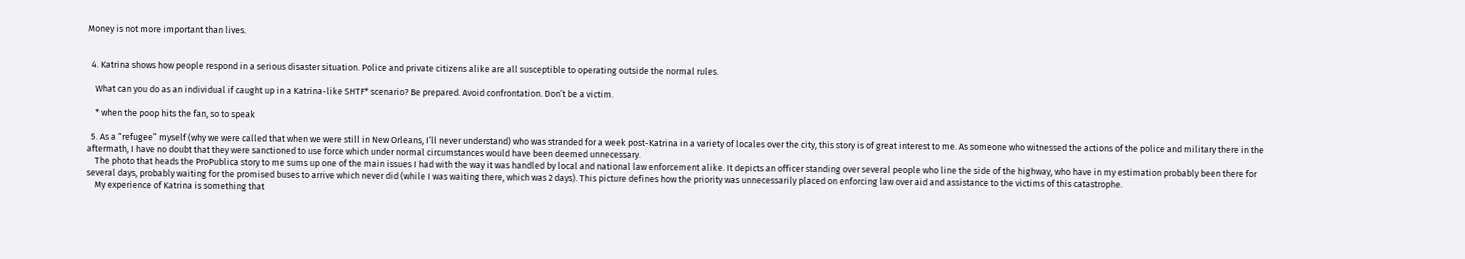Money is not more important than lives.


  4. Katrina shows how people respond in a serious disaster situation. Police and private citizens alike are all susceptible to operating outside the normal rules.

    What can you do as an individual if caught up in a Katrina-like SHTF* scenario? Be prepared. Avoid confrontation. Don’t be a victim.

    * when the poop hits the fan, so to speak

  5. As a “refugee” myself (why we were called that when we were still in New Orleans, I’ll never understand) who was stranded for a week post-Katrina in a variety of locales over the city, this story is of great interest to me. As someone who witnessed the actions of the police and military there in the aftermath, I have no doubt that they were sanctioned to use force which under normal circumstances would have been deemed unnecessary.
    The photo that heads the ProPublica story to me sums up one of the main issues I had with the way it was handled by local and national law enforcement alike. It depicts an officer standing over several people who line the side of the highway, who have in my estimation probably been there for several days, probably waiting for the promised buses to arrive which never did (while I was waiting there, which was 2 days). This picture defines how the priority was unnecessarily placed on enforcing law over aid and assistance to the victims of this catastrophe.
    My experience of Katrina is something that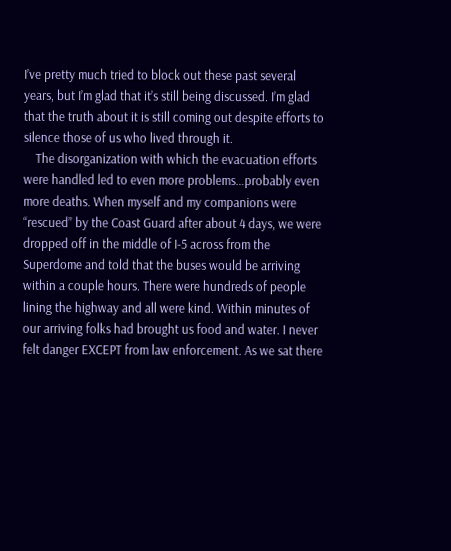I’ve pretty much tried to block out these past several years, but I’m glad that it’s still being discussed. I’m glad that the truth about it is still coming out despite efforts to silence those of us who lived through it.
    The disorganization with which the evacuation efforts were handled led to even more problems…probably even more deaths. When myself and my companions were “rescued” by the Coast Guard after about 4 days, we were dropped off in the middle of I-5 across from the Superdome and told that the buses would be arriving within a couple hours. There were hundreds of people lining the highway and all were kind. Within minutes of our arriving folks had brought us food and water. I never felt danger EXCEPT from law enforcement. As we sat there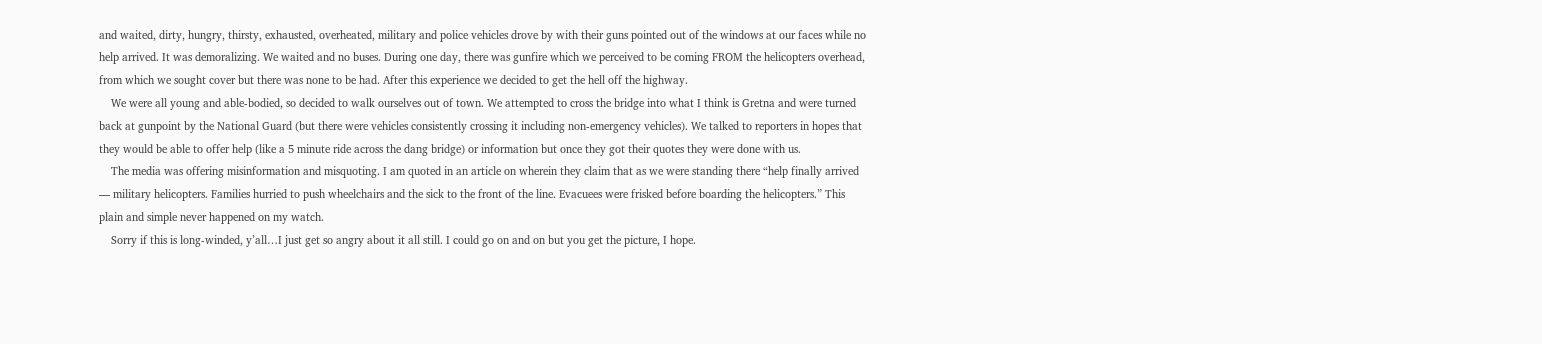and waited, dirty, hungry, thirsty, exhausted, overheated, military and police vehicles drove by with their guns pointed out of the windows at our faces while no help arrived. It was demoralizing. We waited and no buses. During one day, there was gunfire which we perceived to be coming FROM the helicopters overhead, from which we sought cover but there was none to be had. After this experience we decided to get the hell off the highway.
    We were all young and able-bodied, so decided to walk ourselves out of town. We attempted to cross the bridge into what I think is Gretna and were turned back at gunpoint by the National Guard (but there were vehicles consistently crossing it including non-emergency vehicles). We talked to reporters in hopes that they would be able to offer help (like a 5 minute ride across the dang bridge) or information but once they got their quotes they were done with us.
    The media was offering misinformation and misquoting. I am quoted in an article on wherein they claim that as we were standing there “help finally arrived — military helicopters. Families hurried to push wheelchairs and the sick to the front of the line. Evacuees were frisked before boarding the helicopters.” This plain and simple never happened on my watch.
    Sorry if this is long-winded, y’all…I just get so angry about it all still. I could go on and on but you get the picture, I hope.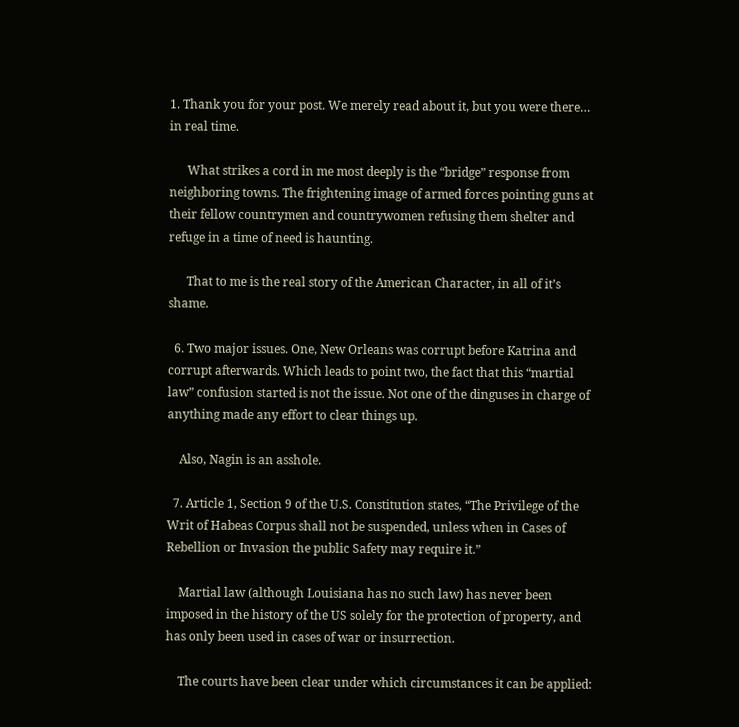1. Thank you for your post. We merely read about it, but you were there… in real time.

      What strikes a cord in me most deeply is the “bridge” response from neighboring towns. The frightening image of armed forces pointing guns at their fellow countrymen and countrywomen refusing them shelter and refuge in a time of need is haunting.

      That to me is the real story of the American Character, in all of it’s shame.

  6. Two major issues. One, New Orleans was corrupt before Katrina and corrupt afterwards. Which leads to point two, the fact that this “martial law” confusion started is not the issue. Not one of the dinguses in charge of anything made any effort to clear things up.

    Also, Nagin is an asshole.

  7. Article 1, Section 9 of the U.S. Constitution states, “The Privilege of the Writ of Habeas Corpus shall not be suspended, unless when in Cases of Rebellion or Invasion the public Safety may require it.”

    Martial law (although Louisiana has no such law) has never been imposed in the history of the US solely for the protection of property, and has only been used in cases of war or insurrection.

    The courts have been clear under which circumstances it can be applied: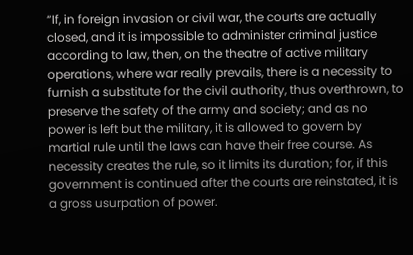“If, in foreign invasion or civil war, the courts are actually closed, and it is impossible to administer criminal justice according to law, then, on the theatre of active military operations, where war really prevails, there is a necessity to furnish a substitute for the civil authority, thus overthrown, to preserve the safety of the army and society; and as no power is left but the military, it is allowed to govern by martial rule until the laws can have their free course. As necessity creates the rule, so it limits its duration; for, if this government is continued after the courts are reinstated, it is a gross usurpation of power.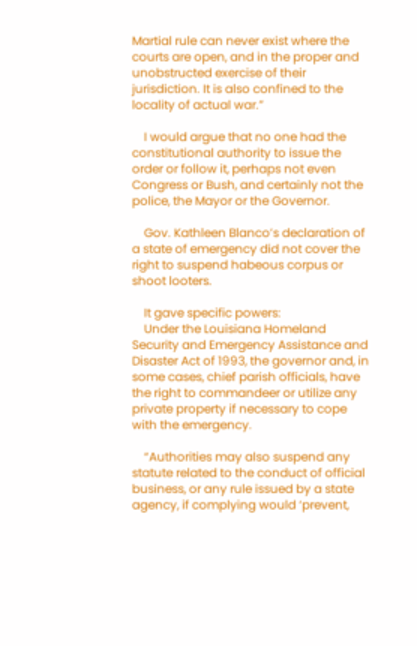Martial rule can never exist where the courts are open, and in the proper and unobstructed exercise of their jurisdiction. It is also confined to the locality of actual war.”

    I would argue that no one had the constitutional authority to issue the order or follow it, perhaps not even Congress or Bush, and certainly not the police, the Mayor or the Governor.

    Gov. Kathleen Blanco’s declaration of a state of emergency did not cover the right to suspend habeous corpus or shoot looters.

    It gave specific powers:
    Under the Louisiana Homeland Security and Emergency Assistance and Disaster Act of 1993, the governor and, in some cases, chief parish officials, have the right to commandeer or utilize any private property if necessary to cope with the emergency.

    “Authorities may also suspend any statute related to the conduct of official business, or any rule issued by a state agency, if complying would ‘prevent,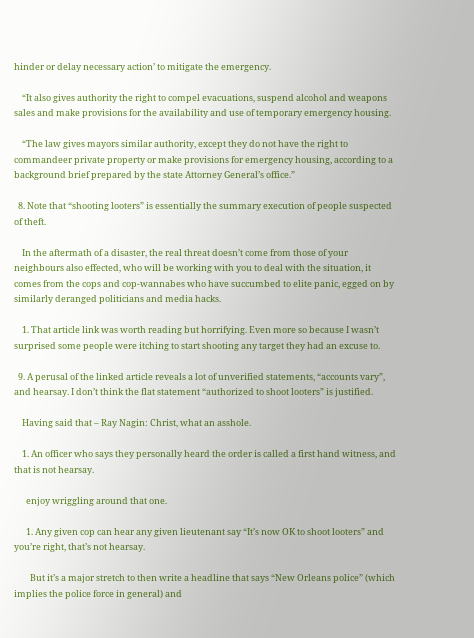hinder or delay necessary action’ to mitigate the emergency.

    “It also gives authority the right to compel evacuations, suspend alcohol and weapons sales and make provisions for the availability and use of temporary emergency housing.

    “The law gives mayors similar authority, except they do not have the right to commandeer private property or make provisions for emergency housing, according to a background brief prepared by the state Attorney General’s office.”

  8. Note that “shooting looters” is essentially the summary execution of people suspected of theft.

    In the aftermath of a disaster, the real threat doesn’t come from those of your neighbours also effected, who will be working with you to deal with the situation, it comes from the cops and cop-wannabes who have succumbed to elite panic, egged on by similarly deranged politicians and media hacks.

    1. That article link was worth reading but horrifying. Even more so because I wasn’t surprised some people were itching to start shooting any target they had an excuse to.

  9. A perusal of the linked article reveals a lot of unverified statements, “accounts vary”, and hearsay. I don’t think the flat statement “authorized to shoot looters” is justified.

    Having said that – Ray Nagin: Christ, what an asshole.

    1. An officer who says they personally heard the order is called a first hand witness, and that is not hearsay.

      enjoy wriggling around that one.

      1. Any given cop can hear any given lieutenant say “It’s now OK to shoot looters” and you’re right, that’s not hearsay.

        But it’s a major stretch to then write a headline that says “New Orleans police” (which implies the police force in general) and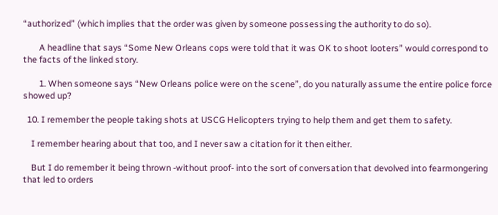“authorized” (which implies that the order was given by someone possessing the authority to do so).

        A headline that says “Some New Orleans cops were told that it was OK to shoot looters” would correspond to the facts of the linked story.

        1. When someone says “New Orleans police were on the scene”, do you naturally assume the entire police force showed up?

  10. I remember the people taking shots at USCG Helicopters trying to help them and get them to safety.

    I remember hearing about that too, and I never saw a citation for it then either.

    But I do remember it being thrown -without proof- into the sort of conversation that devolved into fearmongering that led to orders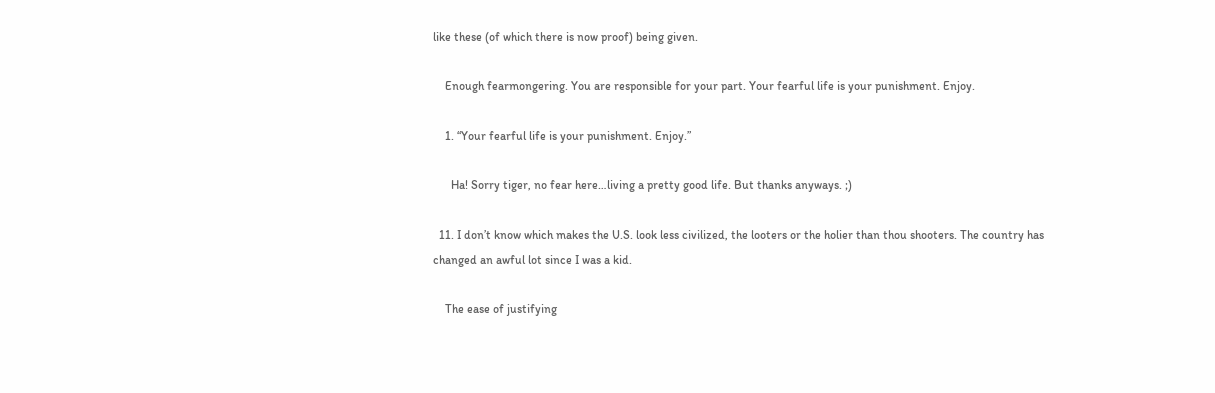like these (of which there is now proof) being given.

    Enough fearmongering. You are responsible for your part. Your fearful life is your punishment. Enjoy.

    1. “Your fearful life is your punishment. Enjoy.”

      Ha! Sorry tiger, no fear here…living a pretty good life. But thanks anyways. ;)

  11. I don’t know which makes the U.S. look less civilized, the looters or the holier than thou shooters. The country has changed an awful lot since I was a kid.

    The ease of justifying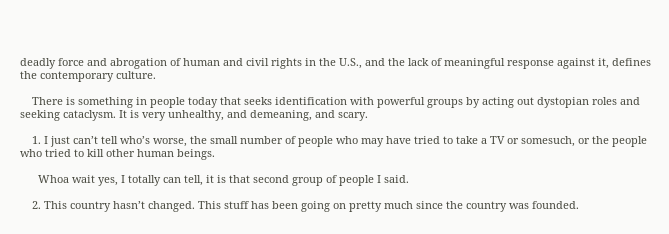deadly force and abrogation of human and civil rights in the U.S., and the lack of meaningful response against it, defines the contemporary culture.

    There is something in people today that seeks identification with powerful groups by acting out dystopian roles and seeking cataclysm. It is very unhealthy, and demeaning, and scary.

    1. I just can’t tell who’s worse, the small number of people who may have tried to take a TV or somesuch, or the people who tried to kill other human beings.

      Whoa wait yes, I totally can tell, it is that second group of people I said.

    2. This country hasn’t changed. This stuff has been going on pretty much since the country was founded.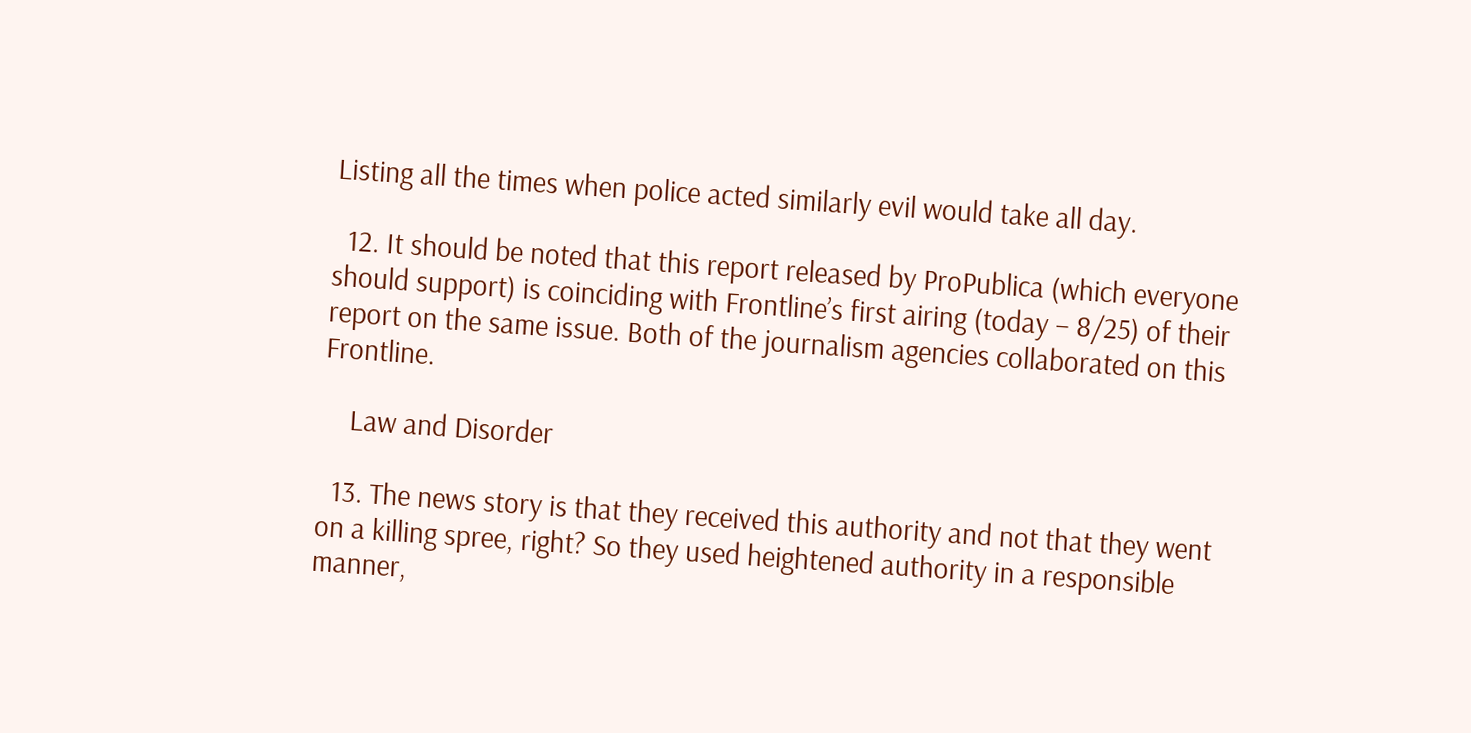Listing all the times when police acted similarly evil would take all day.

  12. It should be noted that this report released by ProPublica (which everyone should support) is coinciding with Frontline’s first airing (today – 8/25) of their report on the same issue. Both of the journalism agencies collaborated on this Frontline.

    Law and Disorder

  13. The news story is that they received this authority and not that they went on a killing spree, right? So they used heightened authority in a responsible manner,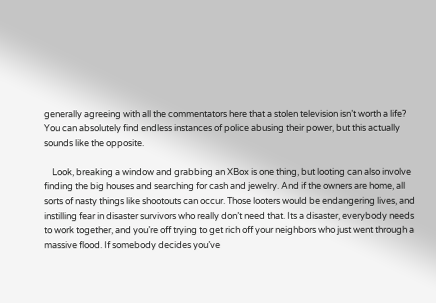generally agreeing with all the commentators here that a stolen television isn’t worth a life? You can absolutely find endless instances of police abusing their power, but this actually sounds like the opposite.

    Look, breaking a window and grabbing an XBox is one thing, but looting can also involve finding the big houses and searching for cash and jewelry. And if the owners are home, all sorts of nasty things like shootouts can occur. Those looters would be endangering lives, and instilling fear in disaster survivors who really don’t need that. Its a disaster, everybody needs to work together, and you’re off trying to get rich off your neighbors who just went through a massive flood. If somebody decides you’ve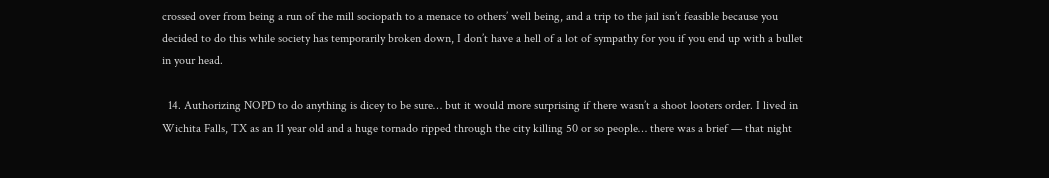crossed over from being a run of the mill sociopath to a menace to others’ well being, and a trip to the jail isn’t feasible because you decided to do this while society has temporarily broken down, I don’t have a hell of a lot of sympathy for you if you end up with a bullet in your head.

  14. Authorizing NOPD to do anything is dicey to be sure… but it would more surprising if there wasn’t a shoot looters order. I lived in Wichita Falls, TX as an 11 year old and a huge tornado ripped through the city killing 50 or so people… there was a brief — that night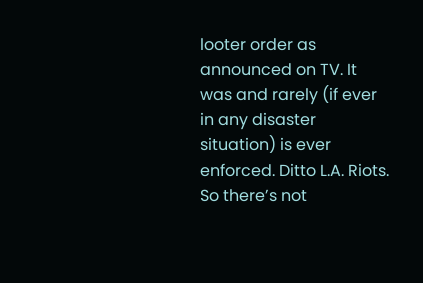looter order as announced on TV. It was and rarely (if ever in any disaster situation) is ever enforced. Ditto L.A. Riots. So there’s not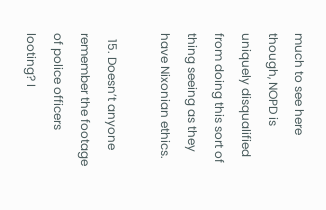much to see here though, NOPD is uniquely disqualified from doing this sort of thing seeing as they have Nixonian ethics.

  15. Doesn’t anyone remember the footage of police officers looting? I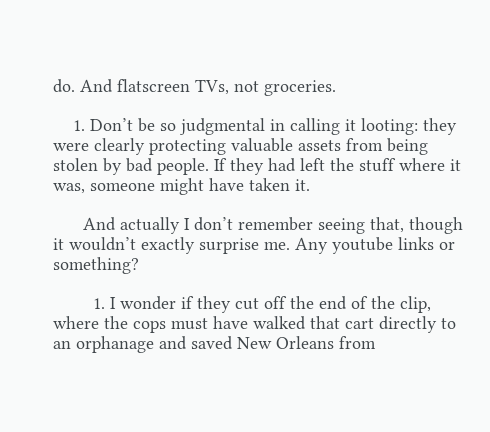do. And flatscreen TVs, not groceries.

    1. Don’t be so judgmental in calling it looting: they were clearly protecting valuable assets from being stolen by bad people. If they had left the stuff where it was, someone might have taken it.

      And actually I don’t remember seeing that, though it wouldn’t exactly surprise me. Any youtube links or something?

        1. I wonder if they cut off the end of the clip, where the cops must have walked that cart directly to an orphanage and saved New Orleans from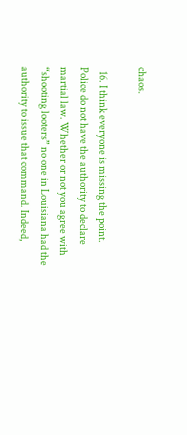chaos.

  16. I think everyone is missing the point. Police do not have the authority to declare martial law. Whether or not you agree with “shooting looters” no one in Louisiana had the authority to issue that command. Indeed,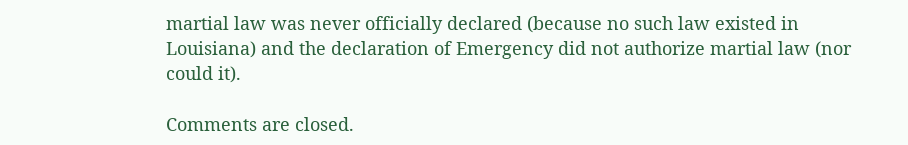martial law was never officially declared (because no such law existed in Louisiana) and the declaration of Emergency did not authorize martial law (nor could it).

Comments are closed.